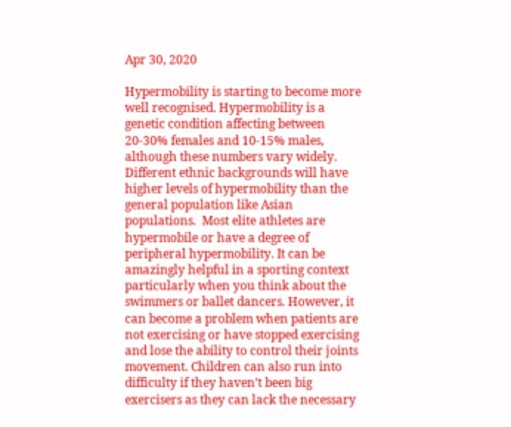Apr 30, 2020

Hypermobility is starting to become more well recognised. Hypermobility is a genetic condition affecting between 20-30% females and 10-15% males, although these numbers vary widely.  Different ethnic backgrounds will have higher levels of hypermobility than the general population like Asian populations.  Most elite athletes are hypermobile or have a degree of peripheral hypermobility. It can be amazingly helpful in a sporting context particularly when you think about the swimmers or ballet dancers. However, it can become a problem when patients are not exercising or have stopped exercising and lose the ability to control their joints movement. Children can also run into difficulty if they haven’t been big exercisers as they can lack the necessary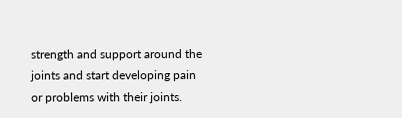strength and support around the joints and start developing pain or problems with their joints.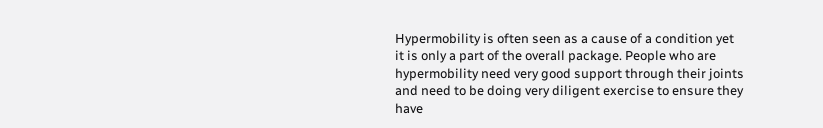Hypermobility is often seen as a cause of a condition yet it is only a part of the overall package. People who are hypermobility need very good support through their joints and need to be doing very diligent exercise to ensure they have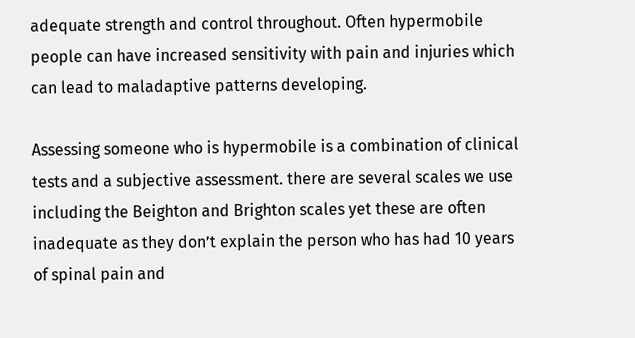adequate strength and control throughout. Often hypermobile people can have increased sensitivity with pain and injuries which can lead to maladaptive patterns developing.

Assessing someone who is hypermobile is a combination of clinical tests and a subjective assessment. there are several scales we use including the Beighton and Brighton scales yet these are often inadequate as they don’t explain the person who has had 10 years of spinal pain and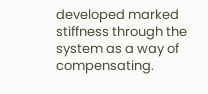developed marked stiffness through the system as a way of compensating.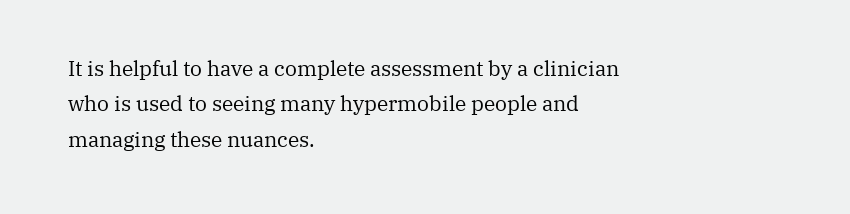It is helpful to have a complete assessment by a clinician who is used to seeing many hypermobile people and managing these nuances.